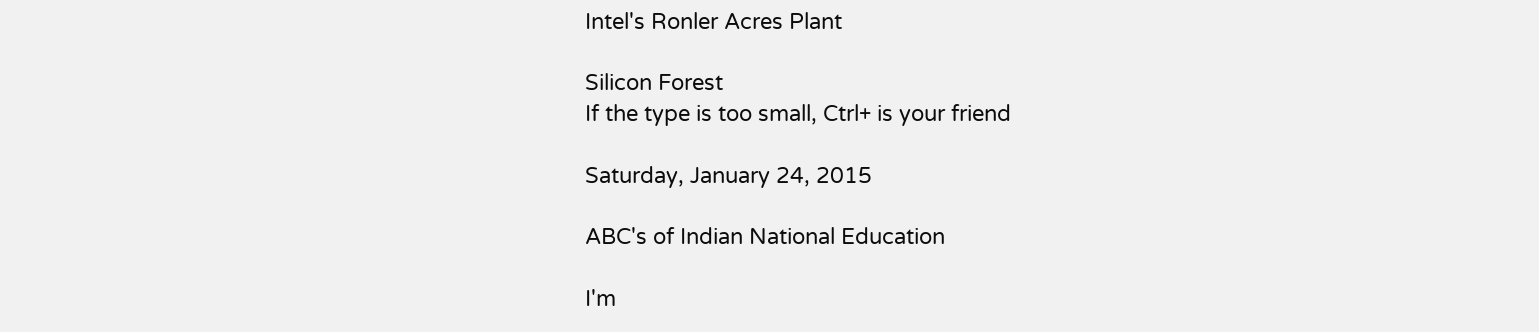Intel's Ronler Acres Plant

Silicon Forest
If the type is too small, Ctrl+ is your friend

Saturday, January 24, 2015

ABC's of Indian National Education

I'm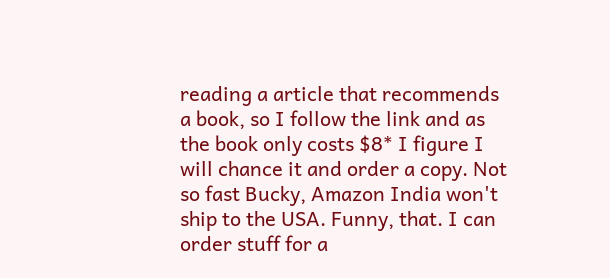reading a article that recommends a book, so I follow the link and as the book only costs $8* I figure I will chance it and order a copy. Not so fast Bucky, Amazon India won't ship to the USA. Funny, that. I can order stuff for a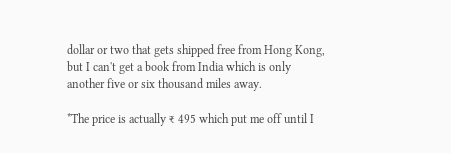dollar or two that gets shipped free from Hong Kong, but I can't get a book from India which is only another five or six thousand miles away.

*The price is actually ₹ 495 which put me off until I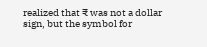realized that ₹ was not a dollar sign, but the symbol for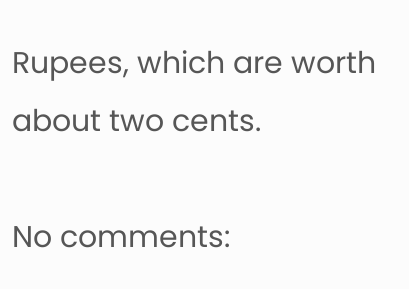Rupees, which are worth about two cents.

No comments: